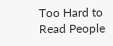Too Hard to Read People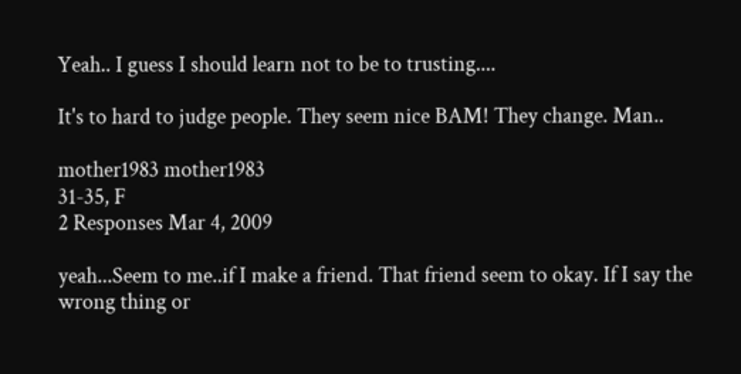Yeah.. I guess I should learn not to be to trusting....

It's to hard to judge people. They seem nice BAM! They change. Man..

mother1983 mother1983
31-35, F
2 Responses Mar 4, 2009

yeah...Seem to me..if I make a friend. That friend seem to okay. If I say the wrong thing or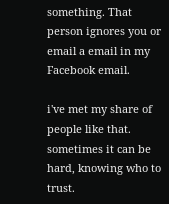something. That person ignores you or email a email in my Facebook email.

i've met my share of people like that. sometimes it can be hard, knowing who to trust.